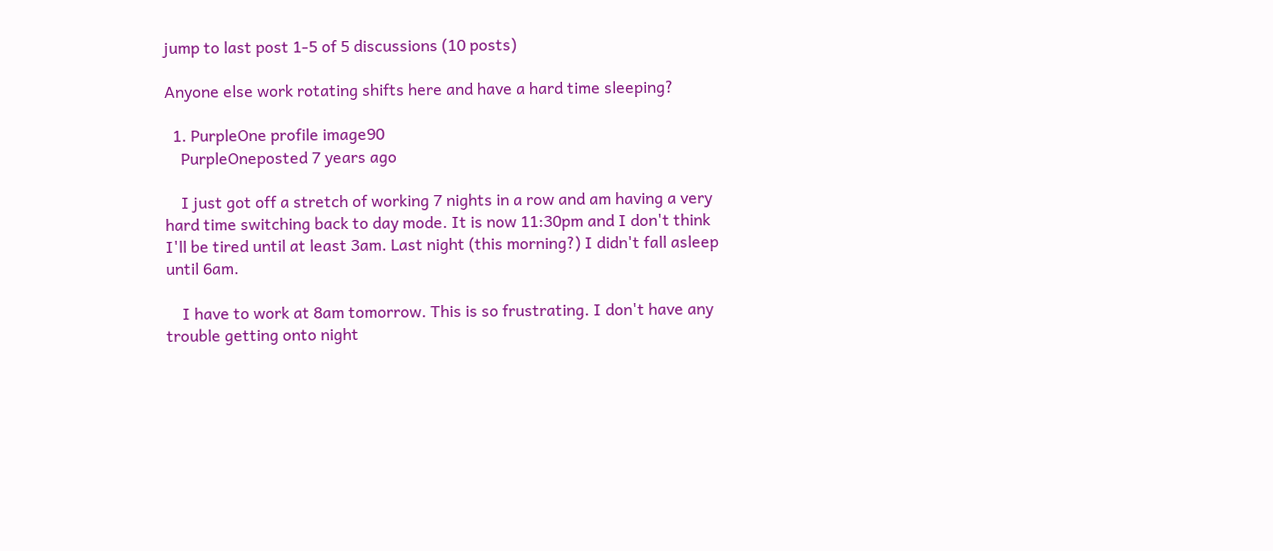jump to last post 1-5 of 5 discussions (10 posts)

Anyone else work rotating shifts here and have a hard time sleeping?

  1. PurpleOne profile image90
    PurpleOneposted 7 years ago

    I just got off a stretch of working 7 nights in a row and am having a very hard time switching back to day mode. It is now 11:30pm and I don't think I'll be tired until at least 3am. Last night (this morning?) I didn't fall asleep until 6am.

    I have to work at 8am tomorrow. This is so frustrating. I don't have any trouble getting onto night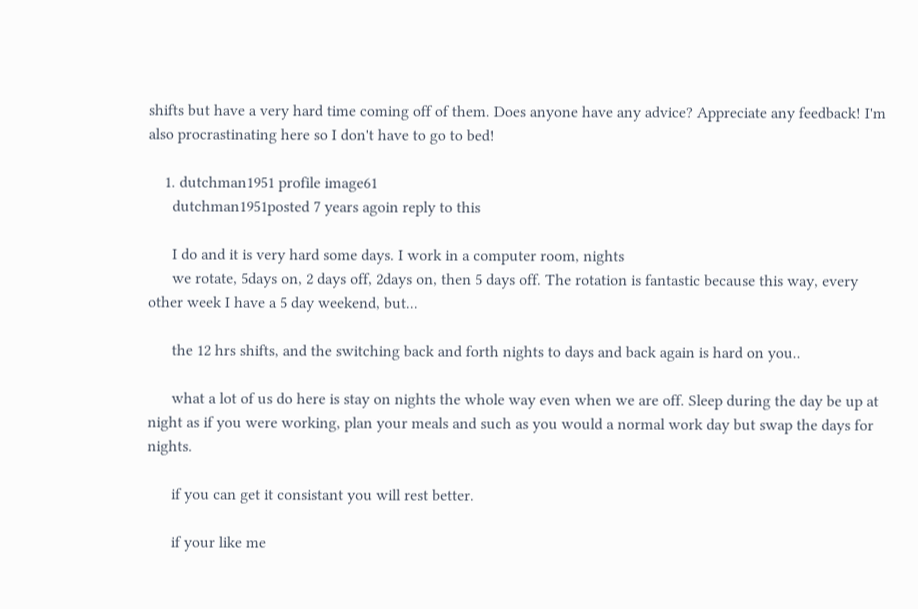shifts but have a very hard time coming off of them. Does anyone have any advice? Appreciate any feedback! I'm also procrastinating here so I don't have to go to bed!

    1. dutchman1951 profile image61
      dutchman1951posted 7 years agoin reply to this

      I do and it is very hard some days. I work in a computer room, nights
      we rotate, 5days on, 2 days off, 2days on, then 5 days off. The rotation is fantastic because this way, every other week I have a 5 day weekend, but...

      the 12 hrs shifts, and the switching back and forth nights to days and back again is hard on you..

      what a lot of us do here is stay on nights the whole way even when we are off. Sleep during the day be up at night as if you were working, plan your meals and such as you would a normal work day but swap the days for nights.

      if you can get it consistant you will rest better.

      if your like me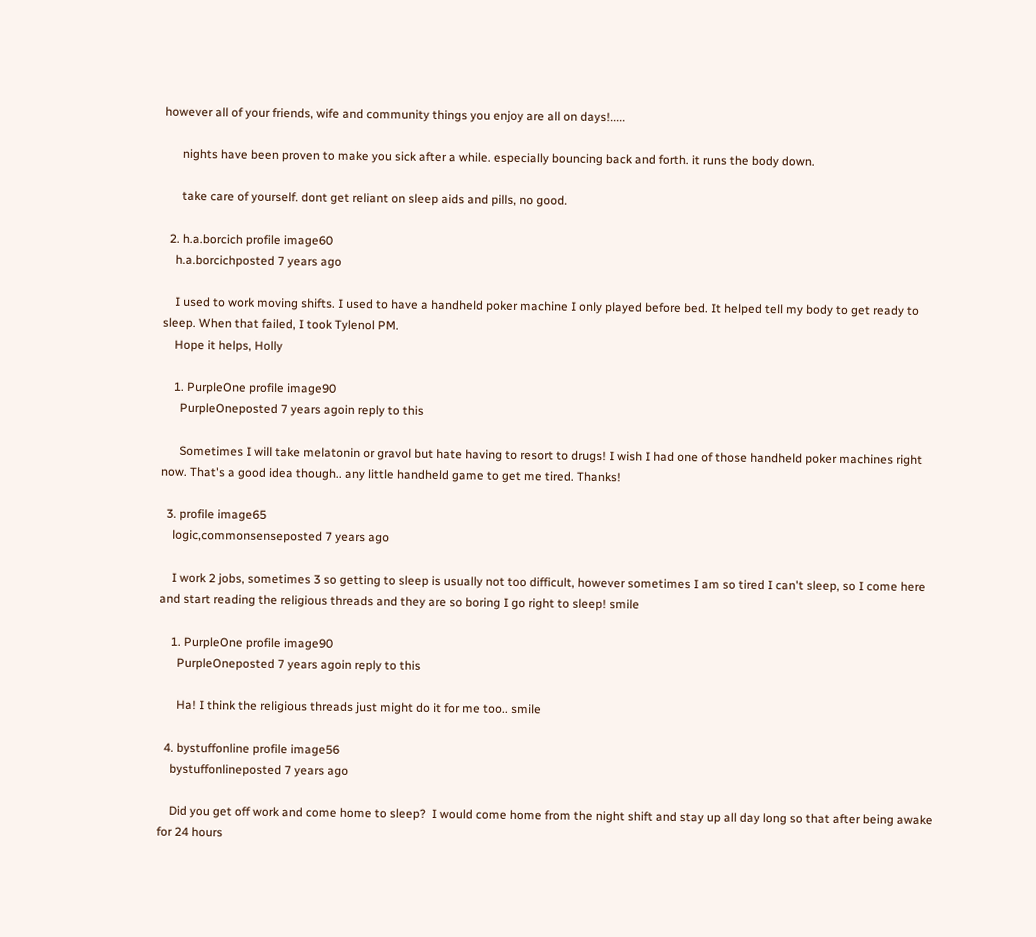however all of your friends, wife and community things you enjoy are all on days!.....

      nights have been proven to make you sick after a while. especially bouncing back and forth. it runs the body down.

      take care of yourself. dont get reliant on sleep aids and pills, no good.

  2. h.a.borcich profile image60
    h.a.borcichposted 7 years ago

    I used to work moving shifts. I used to have a handheld poker machine I only played before bed. It helped tell my body to get ready to sleep. When that failed, I took Tylenol PM.
    Hope it helps, Holly

    1. PurpleOne profile image90
      PurpleOneposted 7 years agoin reply to this

      Sometimes I will take melatonin or gravol but hate having to resort to drugs! I wish I had one of those handheld poker machines right now. That's a good idea though.. any little handheld game to get me tired. Thanks!

  3. profile image65
    logic,commonsenseposted 7 years ago

    I work 2 jobs, sometimes 3 so getting to sleep is usually not too difficult, however sometimes I am so tired I can't sleep, so I come here and start reading the religious threads and they are so boring I go right to sleep! smile

    1. PurpleOne profile image90
      PurpleOneposted 7 years agoin reply to this

      Ha! I think the religious threads just might do it for me too.. smile

  4. bystuffonline profile image56
    bystuffonlineposted 7 years ago

    Did you get off work and come home to sleep?  I would come home from the night shift and stay up all day long so that after being awake for 24 hours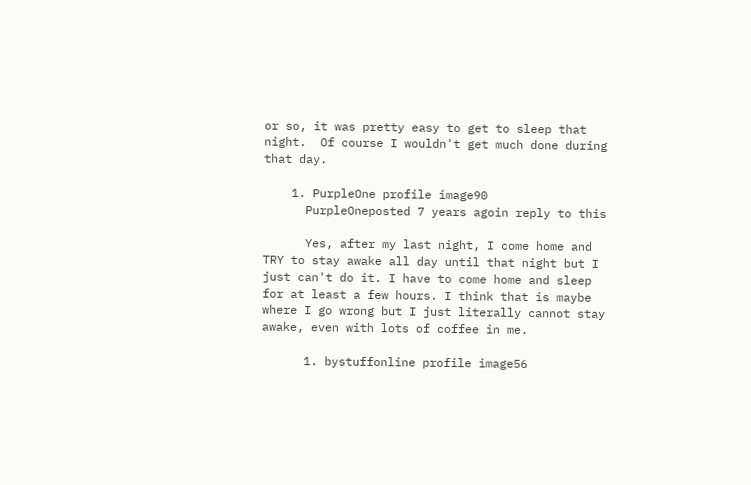or so, it was pretty easy to get to sleep that night.  Of course I wouldn't get much done during that day.

    1. PurpleOne profile image90
      PurpleOneposted 7 years agoin reply to this

      Yes, after my last night, I come home and TRY to stay awake all day until that night but I just can't do it. I have to come home and sleep for at least a few hours. I think that is maybe where I go wrong but I just literally cannot stay awake, even with lots of coffee in me.

      1. bystuffonline profile image56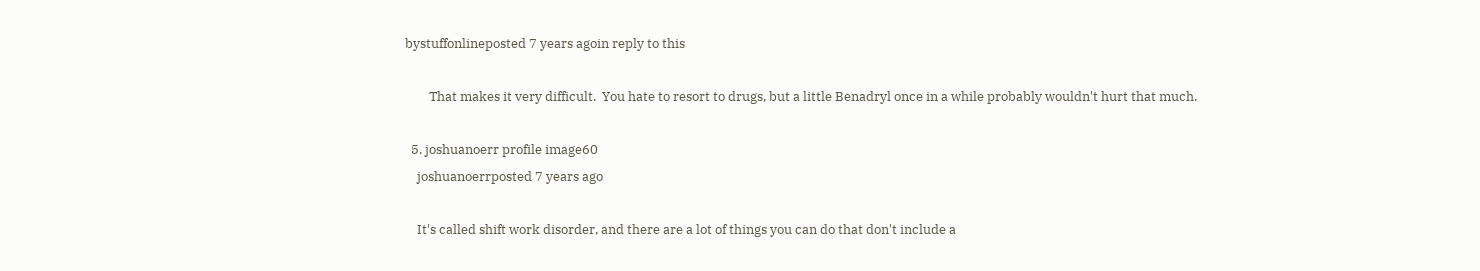bystuffonlineposted 7 years agoin reply to this

        That makes it very difficult.  You hate to resort to drugs, but a little Benadryl once in a while probably wouldn't hurt that much.

  5. joshuanoerr profile image60
    joshuanoerrposted 7 years ago

    It's called shift work disorder, and there are a lot of things you can do that don't include a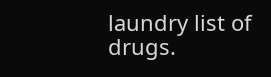laundry list of drugs.